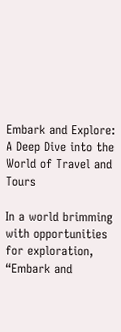Embark and Explore: A Deep Dive into the World of Travel and Tours

In a world brimming with opportunities for exploration, “Embark and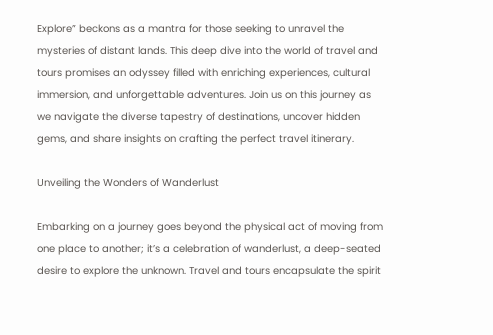Explore” beckons as a mantra for those seeking to unravel the mysteries of distant lands. This deep dive into the world of travel and tours promises an odyssey filled with enriching experiences, cultural immersion, and unforgettable adventures. Join us on this journey as we navigate the diverse tapestry of destinations, uncover hidden gems, and share insights on crafting the perfect travel itinerary.

Unveiling the Wonders of Wanderlust

Embarking on a journey goes beyond the physical act of moving from one place to another; it’s a celebration of wanderlust, a deep-seated desire to explore the unknown. Travel and tours encapsulate the spirit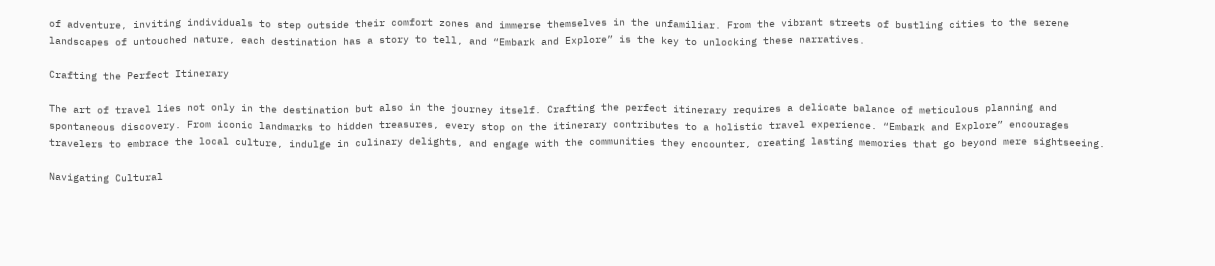of adventure, inviting individuals to step outside their comfort zones and immerse themselves in the unfamiliar. From the vibrant streets of bustling cities to the serene landscapes of untouched nature, each destination has a story to tell, and “Embark and Explore” is the key to unlocking these narratives.

Crafting the Perfect Itinerary

The art of travel lies not only in the destination but also in the journey itself. Crafting the perfect itinerary requires a delicate balance of meticulous planning and spontaneous discovery. From iconic landmarks to hidden treasures, every stop on the itinerary contributes to a holistic travel experience. “Embark and Explore” encourages travelers to embrace the local culture, indulge in culinary delights, and engage with the communities they encounter, creating lasting memories that go beyond mere sightseeing.

Navigating Cultural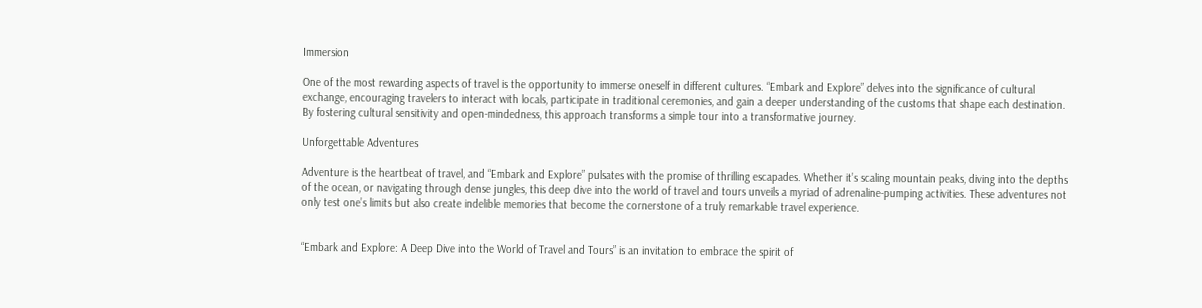Immersion

One of the most rewarding aspects of travel is the opportunity to immerse oneself in different cultures. “Embark and Explore” delves into the significance of cultural exchange, encouraging travelers to interact with locals, participate in traditional ceremonies, and gain a deeper understanding of the customs that shape each destination. By fostering cultural sensitivity and open-mindedness, this approach transforms a simple tour into a transformative journey.

Unforgettable Adventures

Adventure is the heartbeat of travel, and “Embark and Explore” pulsates with the promise of thrilling escapades. Whether it’s scaling mountain peaks, diving into the depths of the ocean, or navigating through dense jungles, this deep dive into the world of travel and tours unveils a myriad of adrenaline-pumping activities. These adventures not only test one’s limits but also create indelible memories that become the cornerstone of a truly remarkable travel experience.


“Embark and Explore: A Deep Dive into the World of Travel and Tours” is an invitation to embrace the spirit of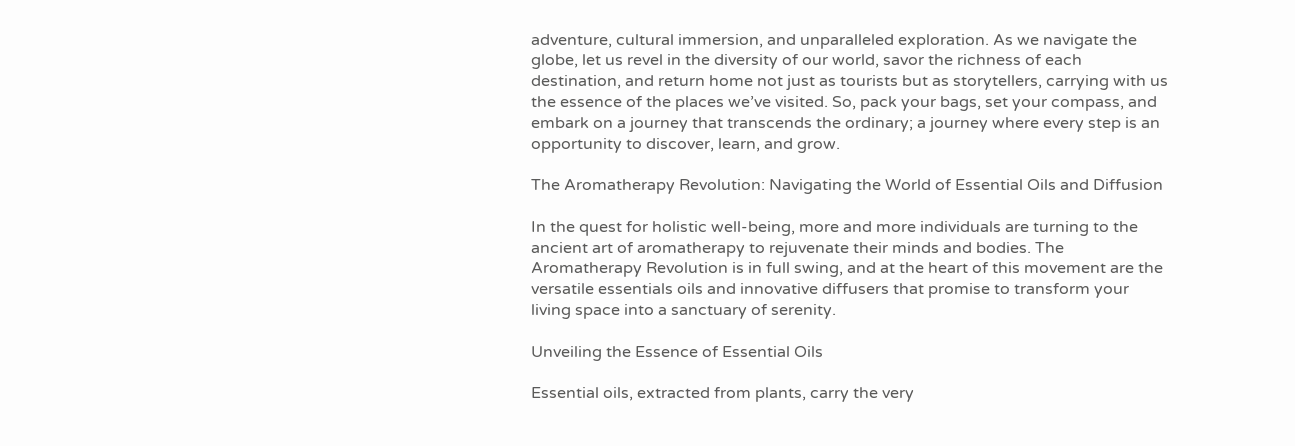adventure, cultural immersion, and unparalleled exploration. As we navigate the globe, let us revel in the diversity of our world, savor the richness of each destination, and return home not just as tourists but as storytellers, carrying with us the essence of the places we’ve visited. So, pack your bags, set your compass, and embark on a journey that transcends the ordinary; a journey where every step is an opportunity to discover, learn, and grow.

The Aromatherapy Revolution: Navigating the World of Essential Oils and Diffusion

In the quest for holistic well-being, more and more individuals are turning to the ancient art of aromatherapy to rejuvenate their minds and bodies. The Aromatherapy Revolution is in full swing, and at the heart of this movement are the versatile essentials oils and innovative diffusers that promise to transform your living space into a sanctuary of serenity.

Unveiling the Essence of Essential Oils

Essential oils, extracted from plants, carry the very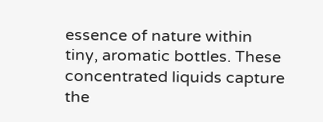essence of nature within tiny, aromatic bottles. These concentrated liquids capture the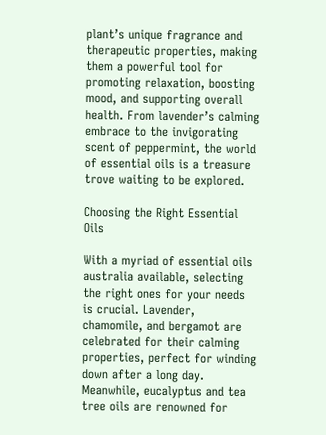plant’s unique fragrance and therapeutic properties, making them a powerful tool for promoting relaxation, boosting mood, and supporting overall health. From lavender’s calming embrace to the invigorating scent of peppermint, the world of essential oils is a treasure trove waiting to be explored.

Choosing the Right Essential Oils

With a myriad of essential oils australia available, selecting the right ones for your needs is crucial. Lavender, chamomile, and bergamot are celebrated for their calming properties, perfect for winding down after a long day. Meanwhile, eucalyptus and tea tree oils are renowned for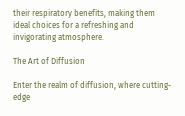their respiratory benefits, making them ideal choices for a refreshing and invigorating atmosphere.

The Art of Diffusion

Enter the realm of diffusion, where cutting-edge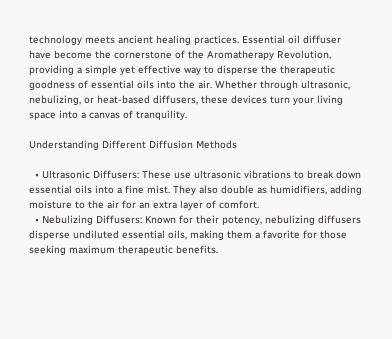technology meets ancient healing practices. Essential oil diffuser have become the cornerstone of the Aromatherapy Revolution, providing a simple yet effective way to disperse the therapeutic goodness of essential oils into the air. Whether through ultrasonic, nebulizing, or heat-based diffusers, these devices turn your living space into a canvas of tranquility.

Understanding Different Diffusion Methods

  • Ultrasonic Diffusers: These use ultrasonic vibrations to break down essential oils into a fine mist. They also double as humidifiers, adding moisture to the air for an extra layer of comfort.
  • Nebulizing Diffusers: Known for their potency, nebulizing diffusers disperse undiluted essential oils, making them a favorite for those seeking maximum therapeutic benefits.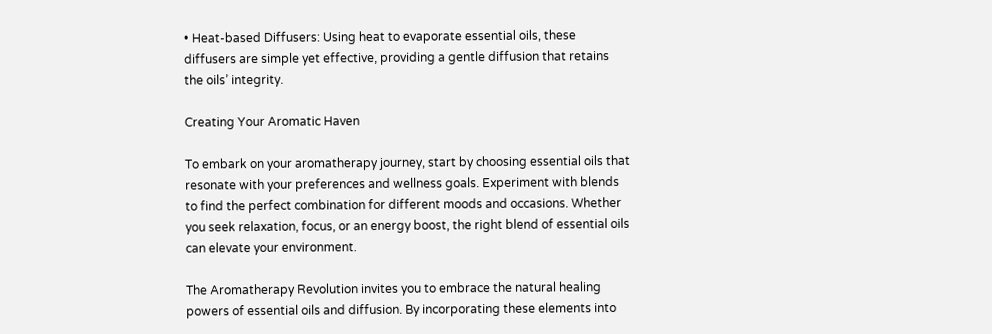• Heat-based Diffusers: Using heat to evaporate essential oils, these diffusers are simple yet effective, providing a gentle diffusion that retains the oils’ integrity.

Creating Your Aromatic Haven

To embark on your aromatherapy journey, start by choosing essential oils that resonate with your preferences and wellness goals. Experiment with blends to find the perfect combination for different moods and occasions. Whether you seek relaxation, focus, or an energy boost, the right blend of essential oils can elevate your environment.

The Aromatherapy Revolution invites you to embrace the natural healing powers of essential oils and diffusion. By incorporating these elements into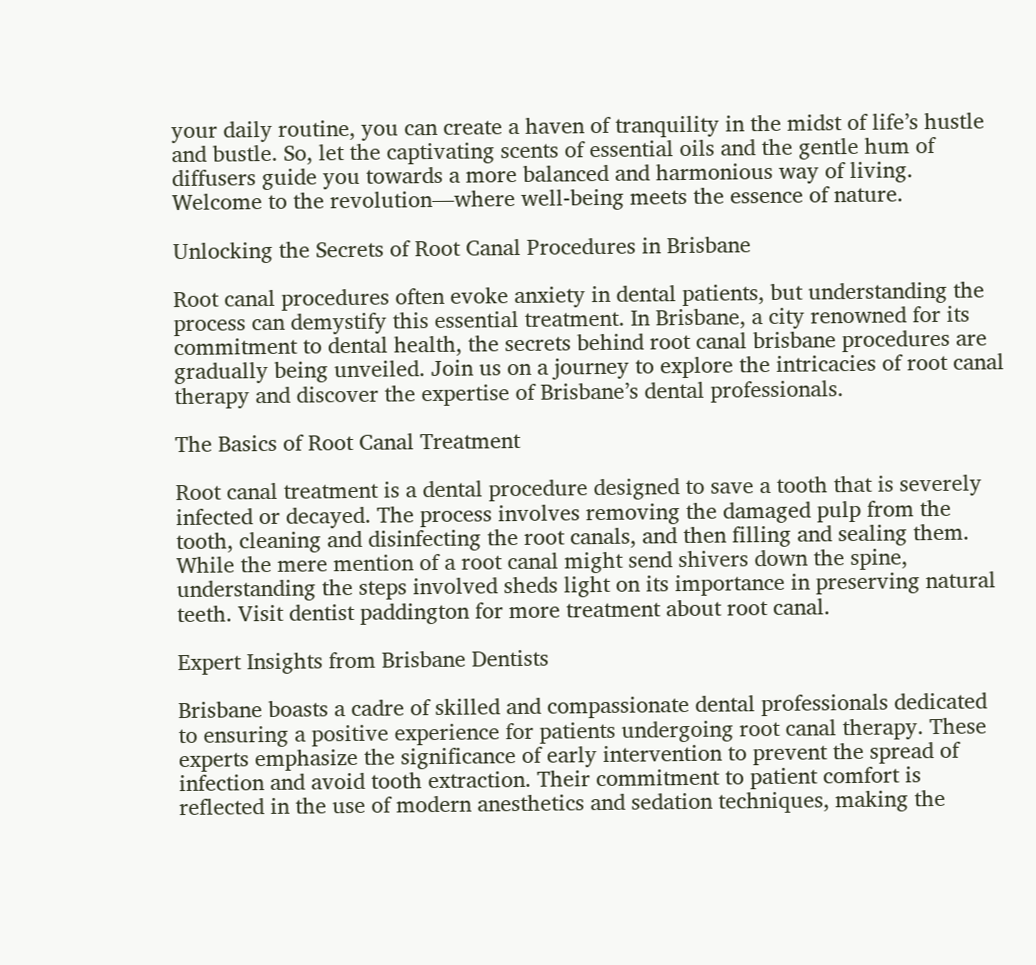your daily routine, you can create a haven of tranquility in the midst of life’s hustle and bustle. So, let the captivating scents of essential oils and the gentle hum of diffusers guide you towards a more balanced and harmonious way of living. Welcome to the revolution—where well-being meets the essence of nature.

Unlocking the Secrets of Root Canal Procedures in Brisbane

Root canal procedures often evoke anxiety in dental patients, but understanding the process can demystify this essential treatment. In Brisbane, a city renowned for its commitment to dental health, the secrets behind root canal brisbane procedures are gradually being unveiled. Join us on a journey to explore the intricacies of root canal therapy and discover the expertise of Brisbane’s dental professionals.

The Basics of Root Canal Treatment

Root canal treatment is a dental procedure designed to save a tooth that is severely infected or decayed. The process involves removing the damaged pulp from the tooth, cleaning and disinfecting the root canals, and then filling and sealing them. While the mere mention of a root canal might send shivers down the spine, understanding the steps involved sheds light on its importance in preserving natural teeth. Visit dentist paddington for more treatment about root canal.

Expert Insights from Brisbane Dentists

Brisbane boasts a cadre of skilled and compassionate dental professionals dedicated to ensuring a positive experience for patients undergoing root canal therapy. These experts emphasize the significance of early intervention to prevent the spread of infection and avoid tooth extraction. Their commitment to patient comfort is reflected in the use of modern anesthetics and sedation techniques, making the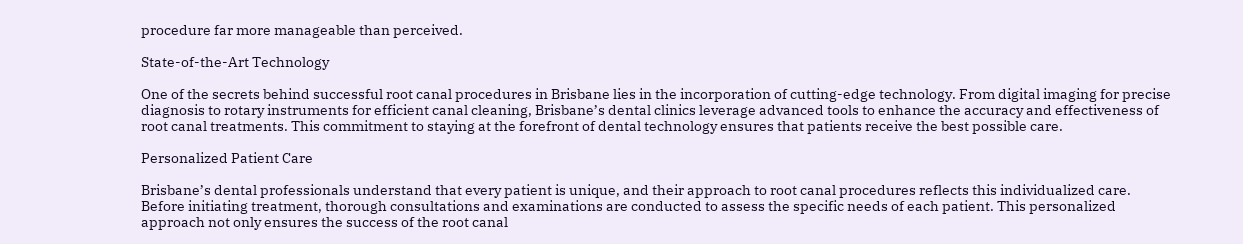procedure far more manageable than perceived.

State-of-the-Art Technology

One of the secrets behind successful root canal procedures in Brisbane lies in the incorporation of cutting-edge technology. From digital imaging for precise diagnosis to rotary instruments for efficient canal cleaning, Brisbane’s dental clinics leverage advanced tools to enhance the accuracy and effectiveness of root canal treatments. This commitment to staying at the forefront of dental technology ensures that patients receive the best possible care.

Personalized Patient Care

Brisbane’s dental professionals understand that every patient is unique, and their approach to root canal procedures reflects this individualized care. Before initiating treatment, thorough consultations and examinations are conducted to assess the specific needs of each patient. This personalized approach not only ensures the success of the root canal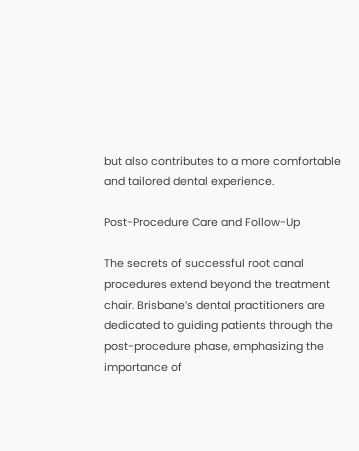but also contributes to a more comfortable and tailored dental experience.

Post-Procedure Care and Follow-Up

The secrets of successful root canal procedures extend beyond the treatment chair. Brisbane’s dental practitioners are dedicated to guiding patients through the post-procedure phase, emphasizing the importance of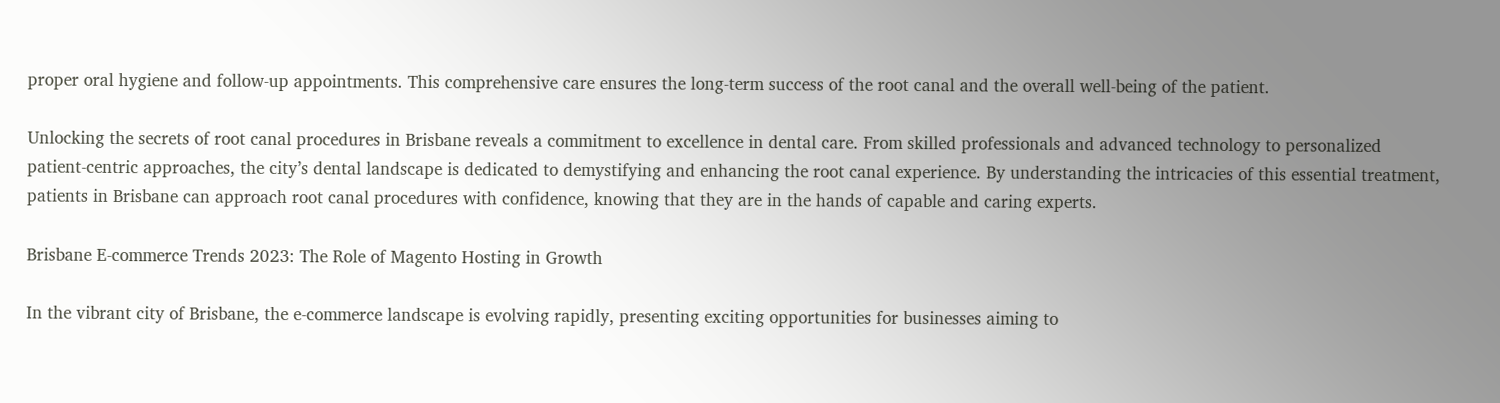proper oral hygiene and follow-up appointments. This comprehensive care ensures the long-term success of the root canal and the overall well-being of the patient.

Unlocking the secrets of root canal procedures in Brisbane reveals a commitment to excellence in dental care. From skilled professionals and advanced technology to personalized patient-centric approaches, the city’s dental landscape is dedicated to demystifying and enhancing the root canal experience. By understanding the intricacies of this essential treatment, patients in Brisbane can approach root canal procedures with confidence, knowing that they are in the hands of capable and caring experts.

Brisbane E-commerce Trends 2023: The Role of Magento Hosting in Growth

In the vibrant city of Brisbane, the e-commerce landscape is evolving rapidly, presenting exciting opportunities for businesses aiming to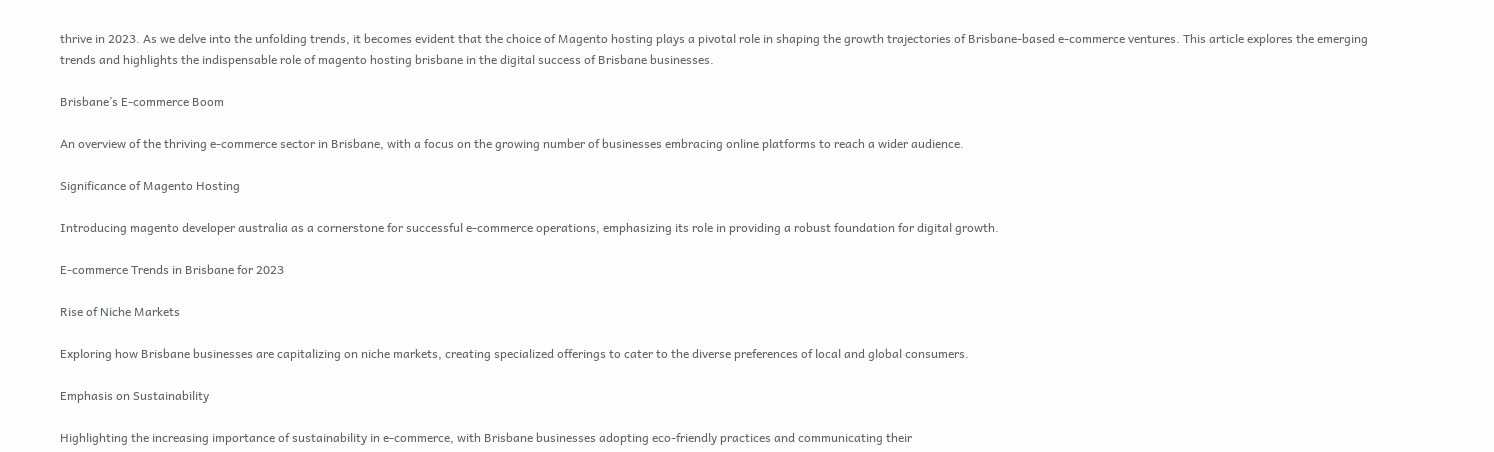thrive in 2023. As we delve into the unfolding trends, it becomes evident that the choice of Magento hosting plays a pivotal role in shaping the growth trajectories of Brisbane-based e-commerce ventures. This article explores the emerging trends and highlights the indispensable role of magento hosting brisbane in the digital success of Brisbane businesses.

Brisbane’s E-commerce Boom

An overview of the thriving e-commerce sector in Brisbane, with a focus on the growing number of businesses embracing online platforms to reach a wider audience.

Significance of Magento Hosting

Introducing magento developer australia as a cornerstone for successful e-commerce operations, emphasizing its role in providing a robust foundation for digital growth.

E-commerce Trends in Brisbane for 2023

Rise of Niche Markets

Exploring how Brisbane businesses are capitalizing on niche markets, creating specialized offerings to cater to the diverse preferences of local and global consumers.

Emphasis on Sustainability

Highlighting the increasing importance of sustainability in e-commerce, with Brisbane businesses adopting eco-friendly practices and communicating their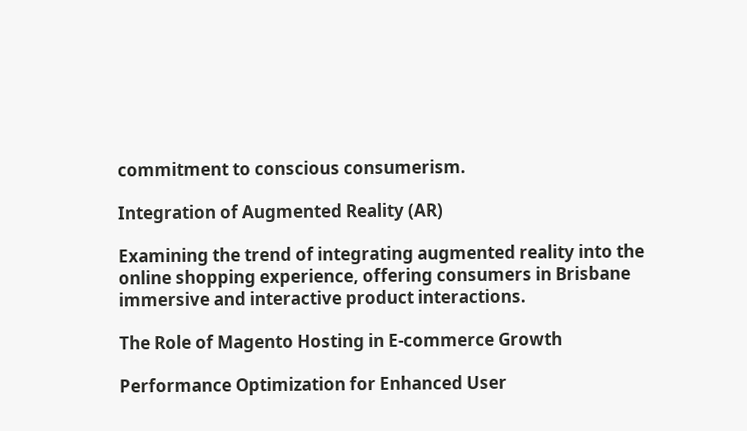commitment to conscious consumerism.

Integration of Augmented Reality (AR)

Examining the trend of integrating augmented reality into the online shopping experience, offering consumers in Brisbane immersive and interactive product interactions.

The Role of Magento Hosting in E-commerce Growth

Performance Optimization for Enhanced User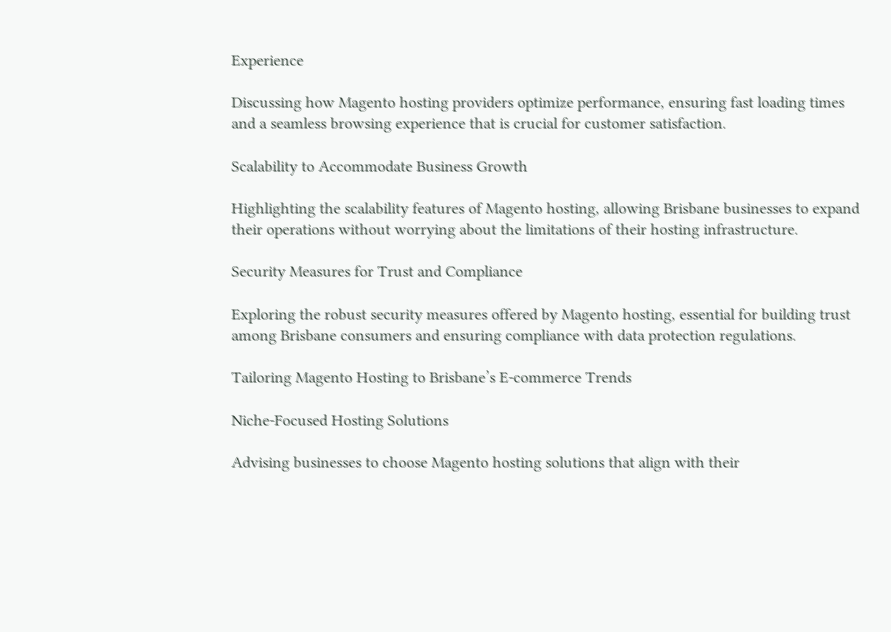Experience

Discussing how Magento hosting providers optimize performance, ensuring fast loading times and a seamless browsing experience that is crucial for customer satisfaction.

Scalability to Accommodate Business Growth

Highlighting the scalability features of Magento hosting, allowing Brisbane businesses to expand their operations without worrying about the limitations of their hosting infrastructure.

Security Measures for Trust and Compliance

Exploring the robust security measures offered by Magento hosting, essential for building trust among Brisbane consumers and ensuring compliance with data protection regulations.

Tailoring Magento Hosting to Brisbane’s E-commerce Trends

Niche-Focused Hosting Solutions

Advising businesses to choose Magento hosting solutions that align with their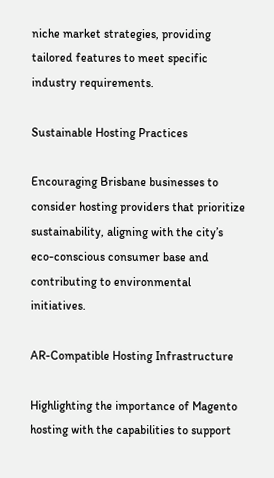niche market strategies, providing tailored features to meet specific industry requirements.

Sustainable Hosting Practices

Encouraging Brisbane businesses to consider hosting providers that prioritize sustainability, aligning with the city’s eco-conscious consumer base and contributing to environmental initiatives.

AR-Compatible Hosting Infrastructure

Highlighting the importance of Magento hosting with the capabilities to support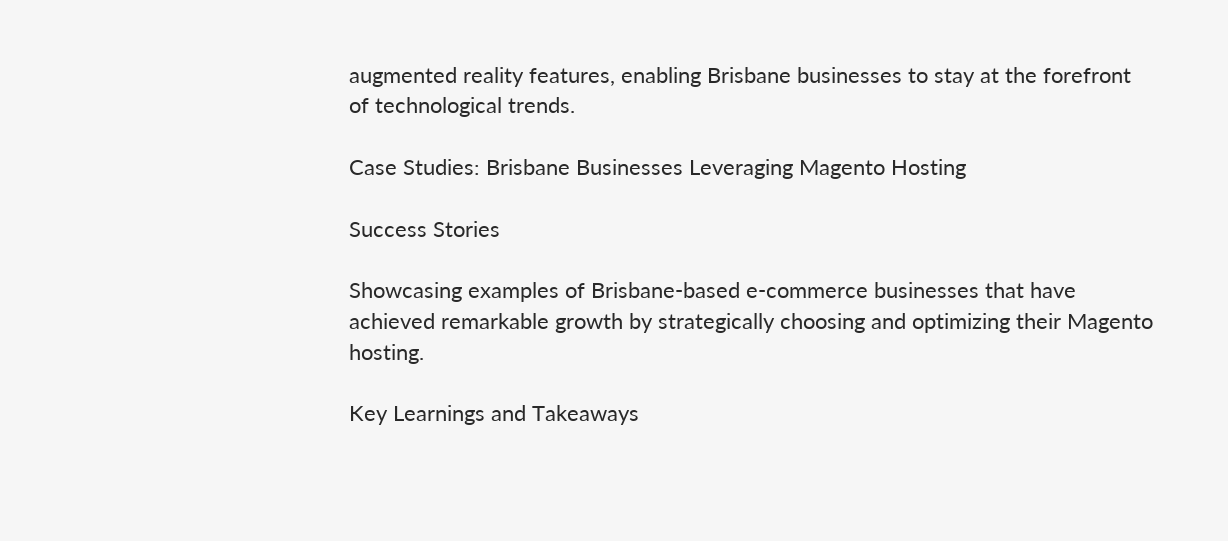augmented reality features, enabling Brisbane businesses to stay at the forefront of technological trends.

Case Studies: Brisbane Businesses Leveraging Magento Hosting

Success Stories

Showcasing examples of Brisbane-based e-commerce businesses that have achieved remarkable growth by strategically choosing and optimizing their Magento hosting.

Key Learnings and Takeaways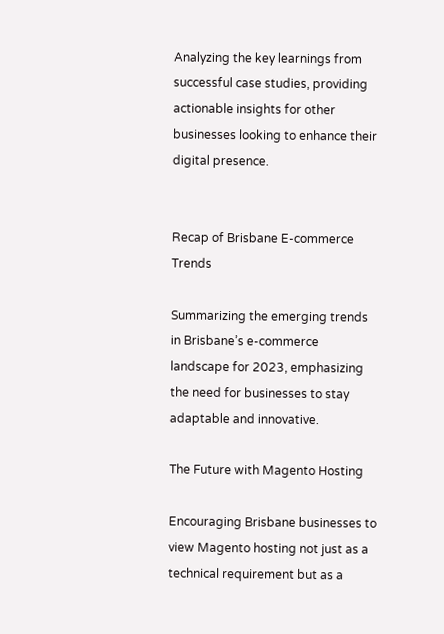Analyzing the key learnings from successful case studies, providing actionable insights for other businesses looking to enhance their digital presence.


Recap of Brisbane E-commerce Trends

Summarizing the emerging trends in Brisbane’s e-commerce landscape for 2023, emphasizing the need for businesses to stay adaptable and innovative.

The Future with Magento Hosting

Encouraging Brisbane businesses to view Magento hosting not just as a technical requirement but as a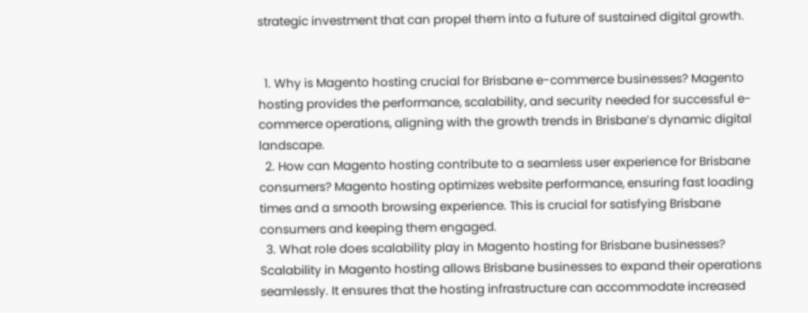strategic investment that can propel them into a future of sustained digital growth.


  1. Why is Magento hosting crucial for Brisbane e-commerce businesses? Magento hosting provides the performance, scalability, and security needed for successful e-commerce operations, aligning with the growth trends in Brisbane’s dynamic digital landscape.
  2. How can Magento hosting contribute to a seamless user experience for Brisbane consumers? Magento hosting optimizes website performance, ensuring fast loading times and a smooth browsing experience. This is crucial for satisfying Brisbane consumers and keeping them engaged.
  3. What role does scalability play in Magento hosting for Brisbane businesses? Scalability in Magento hosting allows Brisbane businesses to expand their operations seamlessly. It ensures that the hosting infrastructure can accommodate increased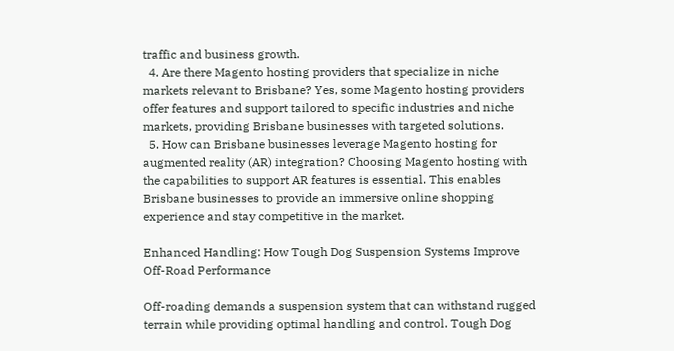traffic and business growth.
  4. Are there Magento hosting providers that specialize in niche markets relevant to Brisbane? Yes, some Magento hosting providers offer features and support tailored to specific industries and niche markets, providing Brisbane businesses with targeted solutions.
  5. How can Brisbane businesses leverage Magento hosting for augmented reality (AR) integration? Choosing Magento hosting with the capabilities to support AR features is essential. This enables Brisbane businesses to provide an immersive online shopping experience and stay competitive in the market.

Enhanced Handling: How Tough Dog Suspension Systems Improve Off-Road Performance

Off-roading demands a suspension system that can withstand rugged terrain while providing optimal handling and control. Tough Dog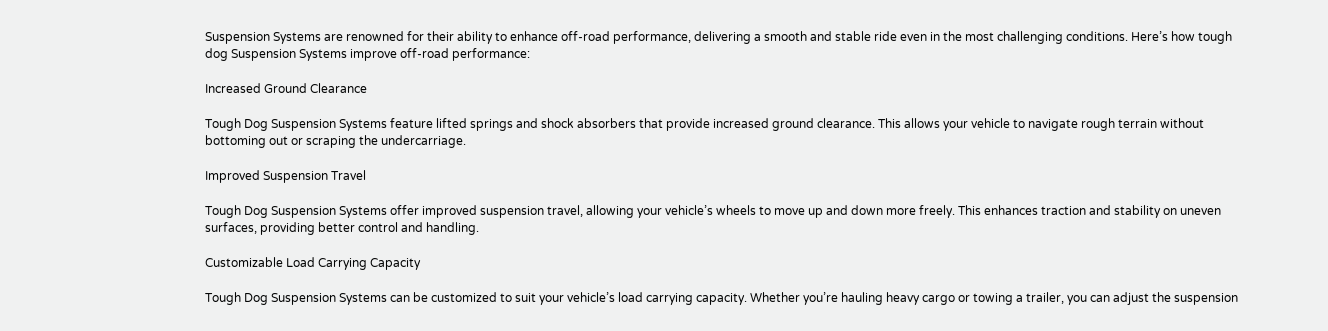Suspension Systems are renowned for their ability to enhance off-road performance, delivering a smooth and stable ride even in the most challenging conditions. Here’s how tough dog Suspension Systems improve off-road performance:

Increased Ground Clearance

Tough Dog Suspension Systems feature lifted springs and shock absorbers that provide increased ground clearance. This allows your vehicle to navigate rough terrain without bottoming out or scraping the undercarriage.

Improved Suspension Travel

Tough Dog Suspension Systems offer improved suspension travel, allowing your vehicle’s wheels to move up and down more freely. This enhances traction and stability on uneven surfaces, providing better control and handling.

Customizable Load Carrying Capacity

Tough Dog Suspension Systems can be customized to suit your vehicle’s load carrying capacity. Whether you’re hauling heavy cargo or towing a trailer, you can adjust the suspension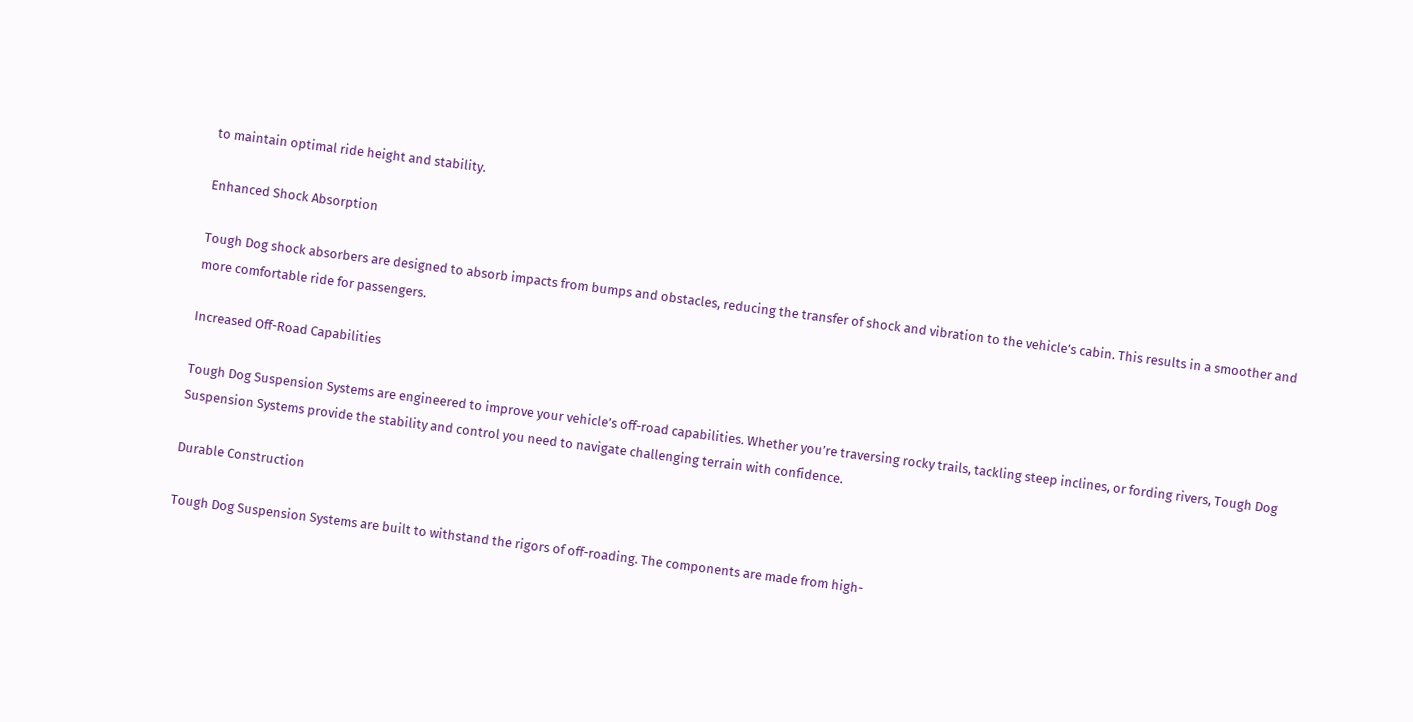to maintain optimal ride height and stability.

Enhanced Shock Absorption

Tough Dog shock absorbers are designed to absorb impacts from bumps and obstacles, reducing the transfer of shock and vibration to the vehicle’s cabin. This results in a smoother and more comfortable ride for passengers.

Increased Off-Road Capabilities

Tough Dog Suspension Systems are engineered to improve your vehicle’s off-road capabilities. Whether you’re traversing rocky trails, tackling steep inclines, or fording rivers, Tough Dog Suspension Systems provide the stability and control you need to navigate challenging terrain with confidence.

Durable Construction

Tough Dog Suspension Systems are built to withstand the rigors of off-roading. The components are made from high-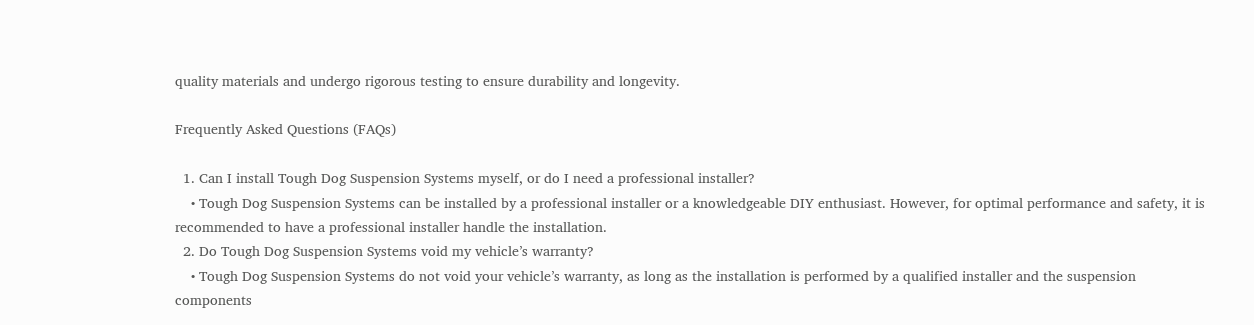quality materials and undergo rigorous testing to ensure durability and longevity.

Frequently Asked Questions (FAQs)

  1. Can I install Tough Dog Suspension Systems myself, or do I need a professional installer?
    • Tough Dog Suspension Systems can be installed by a professional installer or a knowledgeable DIY enthusiast. However, for optimal performance and safety, it is recommended to have a professional installer handle the installation.
  2. Do Tough Dog Suspension Systems void my vehicle’s warranty?
    • Tough Dog Suspension Systems do not void your vehicle’s warranty, as long as the installation is performed by a qualified installer and the suspension components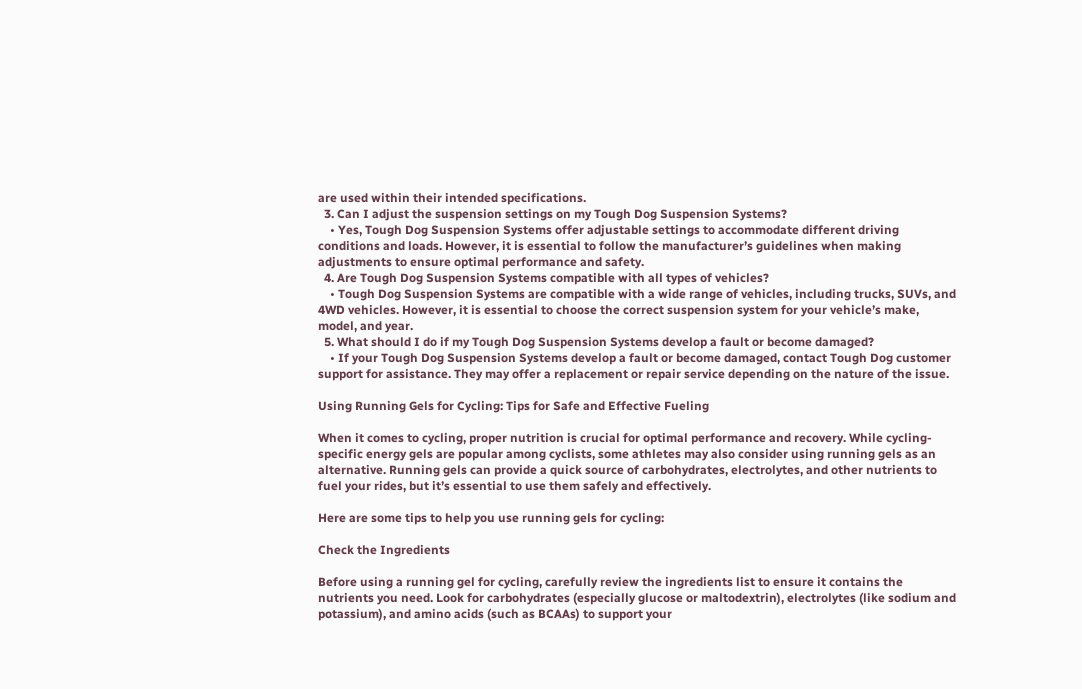are used within their intended specifications.
  3. Can I adjust the suspension settings on my Tough Dog Suspension Systems?
    • Yes, Tough Dog Suspension Systems offer adjustable settings to accommodate different driving conditions and loads. However, it is essential to follow the manufacturer’s guidelines when making adjustments to ensure optimal performance and safety.
  4. Are Tough Dog Suspension Systems compatible with all types of vehicles?
    • Tough Dog Suspension Systems are compatible with a wide range of vehicles, including trucks, SUVs, and 4WD vehicles. However, it is essential to choose the correct suspension system for your vehicle’s make, model, and year.
  5. What should I do if my Tough Dog Suspension Systems develop a fault or become damaged?
    • If your Tough Dog Suspension Systems develop a fault or become damaged, contact Tough Dog customer support for assistance. They may offer a replacement or repair service depending on the nature of the issue.

Using Running Gels for Cycling: Tips for Safe and Effective Fueling

When it comes to cycling, proper nutrition is crucial for optimal performance and recovery. While cycling-specific energy gels are popular among cyclists, some athletes may also consider using running gels as an alternative. Running gels can provide a quick source of carbohydrates, electrolytes, and other nutrients to fuel your rides, but it’s essential to use them safely and effectively.

Here are some tips to help you use running gels for cycling:

Check the Ingredients

Before using a running gel for cycling, carefully review the ingredients list to ensure it contains the nutrients you need. Look for carbohydrates (especially glucose or maltodextrin), electrolytes (like sodium and potassium), and amino acids (such as BCAAs) to support your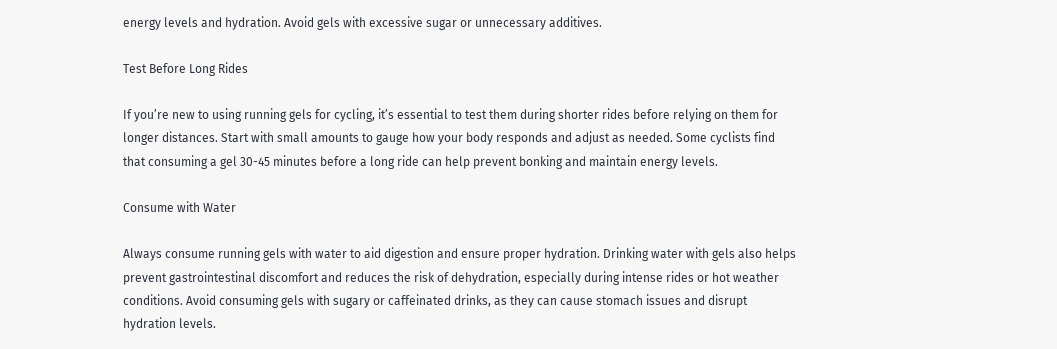energy levels and hydration. Avoid gels with excessive sugar or unnecessary additives.

Test Before Long Rides

If you’re new to using running gels for cycling, it’s essential to test them during shorter rides before relying on them for longer distances. Start with small amounts to gauge how your body responds and adjust as needed. Some cyclists find that consuming a gel 30-45 minutes before a long ride can help prevent bonking and maintain energy levels.

Consume with Water

Always consume running gels with water to aid digestion and ensure proper hydration. Drinking water with gels also helps prevent gastrointestinal discomfort and reduces the risk of dehydration, especially during intense rides or hot weather conditions. Avoid consuming gels with sugary or caffeinated drinks, as they can cause stomach issues and disrupt hydration levels.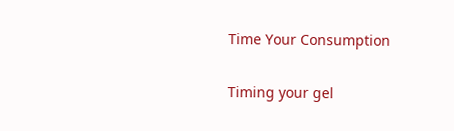Time Your Consumption

Timing your gel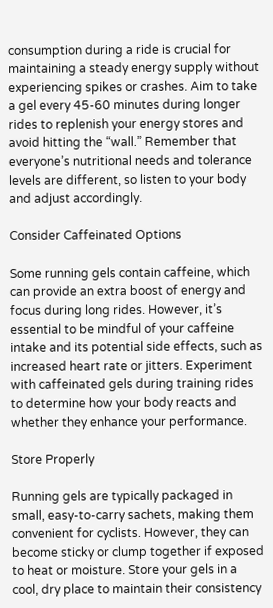consumption during a ride is crucial for maintaining a steady energy supply without experiencing spikes or crashes. Aim to take a gel every 45-60 minutes during longer rides to replenish your energy stores and avoid hitting the “wall.” Remember that everyone’s nutritional needs and tolerance levels are different, so listen to your body and adjust accordingly.

Consider Caffeinated Options

Some running gels contain caffeine, which can provide an extra boost of energy and focus during long rides. However, it’s essential to be mindful of your caffeine intake and its potential side effects, such as increased heart rate or jitters. Experiment with caffeinated gels during training rides to determine how your body reacts and whether they enhance your performance.

Store Properly

Running gels are typically packaged in small, easy-to-carry sachets, making them convenient for cyclists. However, they can become sticky or clump together if exposed to heat or moisture. Store your gels in a cool, dry place to maintain their consistency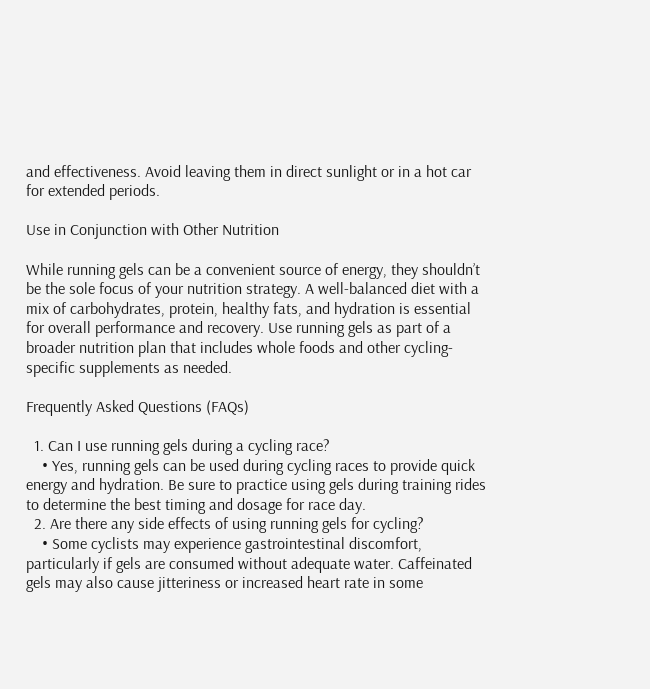and effectiveness. Avoid leaving them in direct sunlight or in a hot car for extended periods.

Use in Conjunction with Other Nutrition

While running gels can be a convenient source of energy, they shouldn’t be the sole focus of your nutrition strategy. A well-balanced diet with a mix of carbohydrates, protein, healthy fats, and hydration is essential for overall performance and recovery. Use running gels as part of a broader nutrition plan that includes whole foods and other cycling-specific supplements as needed.

Frequently Asked Questions (FAQs)

  1. Can I use running gels during a cycling race?
    • Yes, running gels can be used during cycling races to provide quick energy and hydration. Be sure to practice using gels during training rides to determine the best timing and dosage for race day.
  2. Are there any side effects of using running gels for cycling?
    • Some cyclists may experience gastrointestinal discomfort, particularly if gels are consumed without adequate water. Caffeinated gels may also cause jitteriness or increased heart rate in some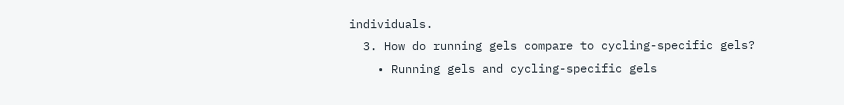individuals.
  3. How do running gels compare to cycling-specific gels?
    • Running gels and cycling-specific gels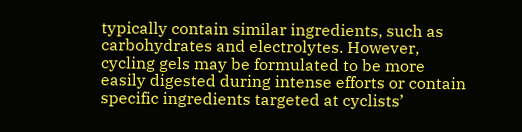typically contain similar ingredients, such as carbohydrates and electrolytes. However, cycling gels may be formulated to be more easily digested during intense efforts or contain specific ingredients targeted at cyclists’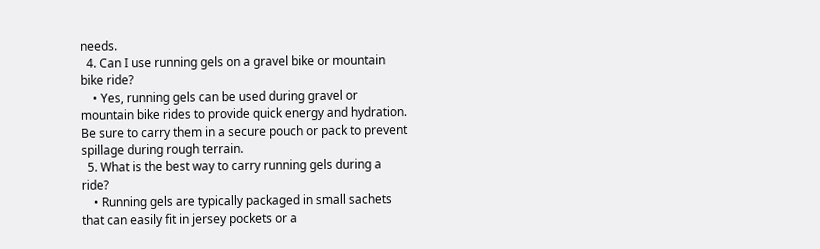needs.
  4. Can I use running gels on a gravel bike or mountain bike ride?
    • Yes, running gels can be used during gravel or mountain bike rides to provide quick energy and hydration. Be sure to carry them in a secure pouch or pack to prevent spillage during rough terrain.
  5. What is the best way to carry running gels during a ride?
    • Running gels are typically packaged in small sachets that can easily fit in jersey pockets or a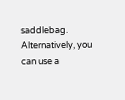saddlebag. Alternatively, you can use a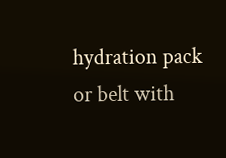hydration pack or belt with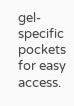gel-specific pockets for easy access.